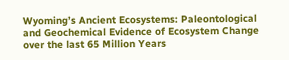Wyoming’s Ancient Ecosystems: Paleontological and Geochemical Evidence of Ecosystem Change over the last 65 Million Years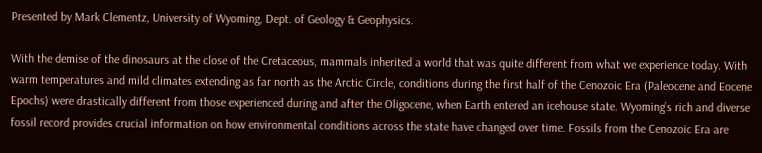Presented by Mark Clementz, University of Wyoming, Dept. of Geology & Geophysics.

With the demise of the dinosaurs at the close of the Cretaceous, mammals inherited a world that was quite different from what we experience today. With warm temperatures and mild climates extending as far north as the Arctic Circle, conditions during the first half of the Cenozoic Era (Paleocene and Eocene Epochs) were drastically different from those experienced during and after the Oligocene, when Earth entered an icehouse state. Wyoming’s rich and diverse fossil record provides crucial information on how environmental conditions across the state have changed over time. Fossils from the Cenozoic Era are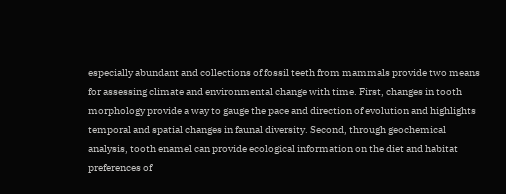especially abundant and collections of fossil teeth from mammals provide two means for assessing climate and environmental change with time. First, changes in tooth morphology provide a way to gauge the pace and direction of evolution and highlights temporal and spatial changes in faunal diversity. Second, through geochemical analysis, tooth enamel can provide ecological information on the diet and habitat preferences of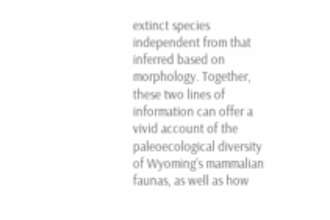extinct species independent from that inferred based on morphology. Together, these two lines of information can offer a vivid account of the paleoecological diversity of Wyoming’s mammalian faunas, as well as how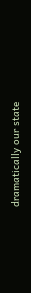dramatically our state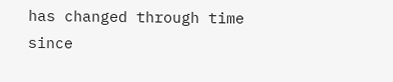has changed through time since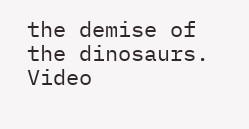the demise of the dinosaurs.  Video